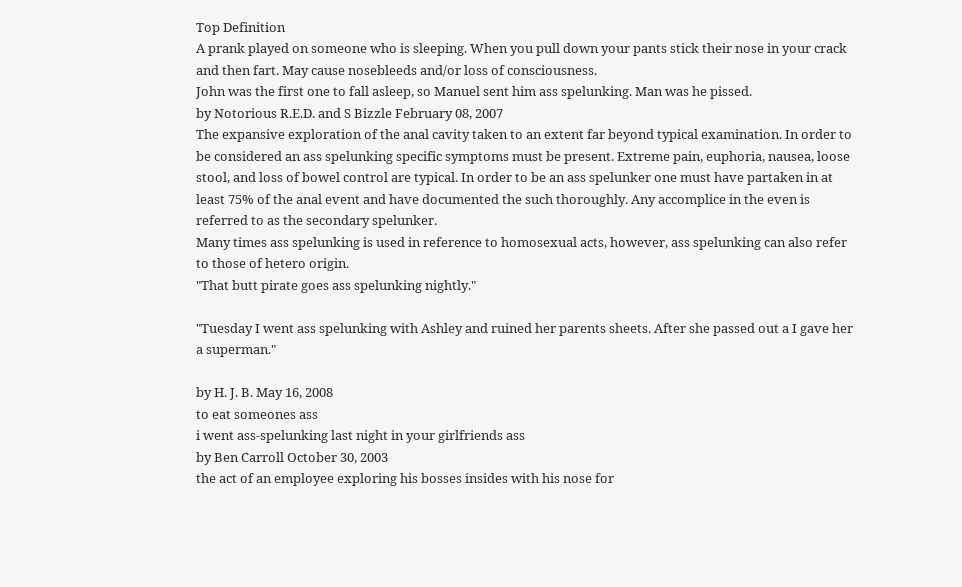Top Definition
A prank played on someone who is sleeping. When you pull down your pants stick their nose in your crack and then fart. May cause nosebleeds and/or loss of consciousness.
John was the first one to fall asleep, so Manuel sent him ass spelunking. Man was he pissed.
by Notorious R.E.D. and S Bizzle February 08, 2007
The expansive exploration of the anal cavity taken to an extent far beyond typical examination. In order to be considered an ass spelunking specific symptoms must be present. Extreme pain, euphoria, nausea, loose stool, and loss of bowel control are typical. In order to be an ass spelunker one must have partaken in at least 75% of the anal event and have documented the such thoroughly. Any accomplice in the even is referred to as the secondary spelunker.
Many times ass spelunking is used in reference to homosexual acts, however, ass spelunking can also refer to those of hetero origin.
"That butt pirate goes ass spelunking nightly."

"Tuesday I went ass spelunking with Ashley and ruined her parents sheets. After she passed out a I gave her a superman."

by H. J. B. May 16, 2008
to eat someones ass
i went ass-spelunking last night in your girlfriends ass
by Ben Carroll October 30, 2003
the act of an employee exploring his bosses insides with his nose for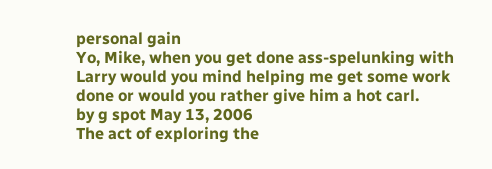personal gain
Yo, Mike, when you get done ass-spelunking with Larry would you mind helping me get some work done or would you rather give him a hot carl.
by g spot May 13, 2006
The act of exploring the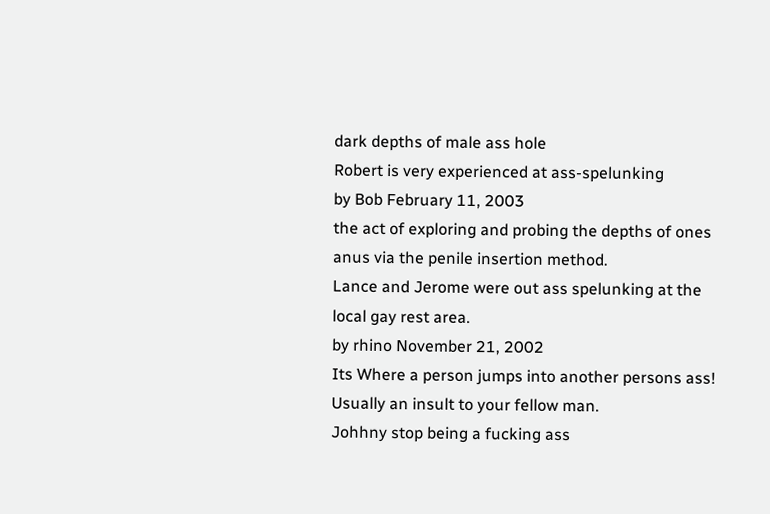dark depths of male ass hole
Robert is very experienced at ass-spelunking
by Bob February 11, 2003
the act of exploring and probing the depths of ones anus via the penile insertion method.
Lance and Jerome were out ass spelunking at the local gay rest area.
by rhino November 21, 2002
Its Where a person jumps into another persons ass! Usually an insult to your fellow man.
Johhny stop being a fucking ass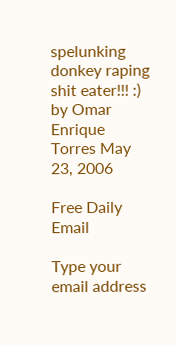spelunking donkey raping shit eater!!! :)
by Omar Enrique Torres May 23, 2006

Free Daily Email

Type your email address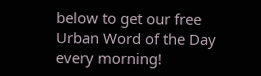below to get our free Urban Word of the Day every morning!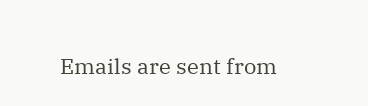Emails are sent from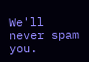We'll never spam you.